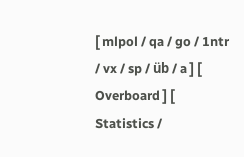[ mlpol / qa / go / 1ntr / vx / sp / üb / a ] [ Overboard ] [ Statistics /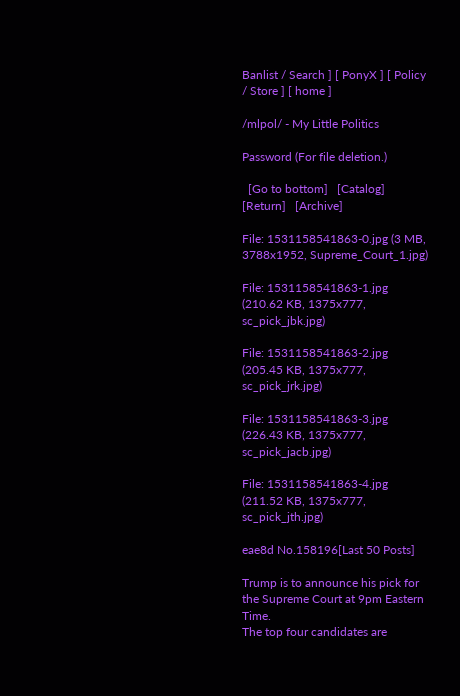Banlist / Search ] [ PonyX ] [ Policy / Store ] [ home ]

/mlpol/ - My Little Politics

Password (For file deletion.)

  [Go to bottom]   [Catalog]   [Return]   [Archive]

File: 1531158541863-0.jpg (3 MB, 3788x1952, Supreme_Court_1.jpg)

File: 1531158541863-1.jpg (210.62 KB, 1375x777, sc_pick_jbk.jpg)

File: 1531158541863-2.jpg (205.45 KB, 1375x777, sc_pick_jrk.jpg)

File: 1531158541863-3.jpg (226.43 KB, 1375x777, sc_pick_jacb.jpg)

File: 1531158541863-4.jpg (211.52 KB, 1375x777, sc_pick_jth.jpg)

eae8d No.158196[Last 50 Posts]

Trump is to announce his pick for the Supreme Court at 9pm Eastern Time.
The top four candidates are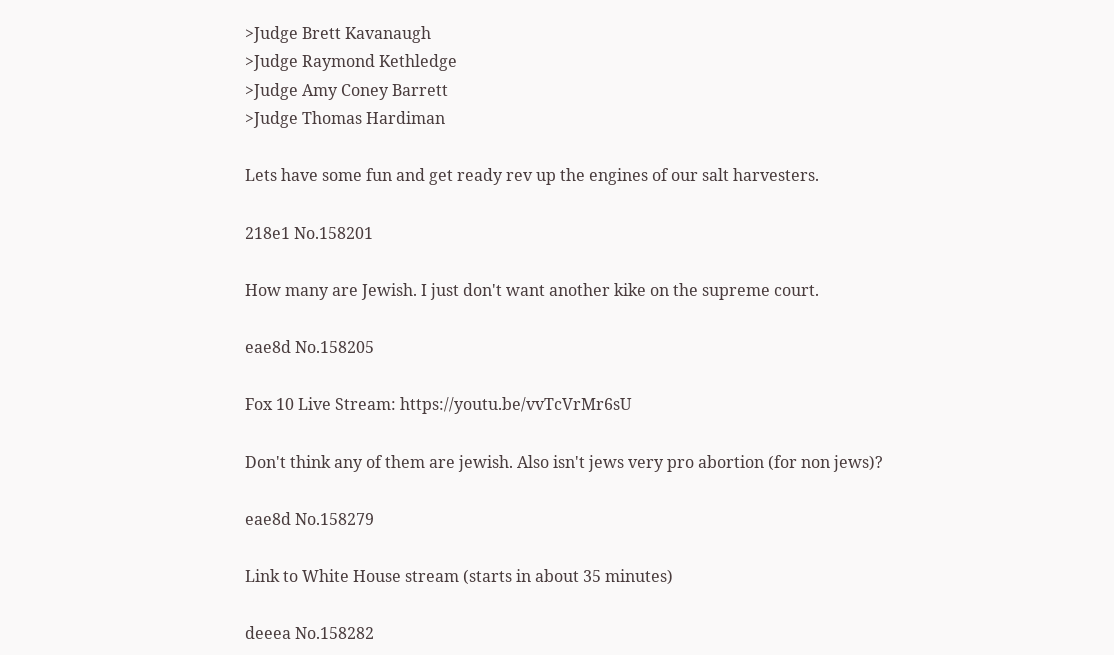>Judge Brett Kavanaugh
>Judge Raymond Kethledge
>Judge Amy Coney Barrett
>Judge Thomas Hardiman

Lets have some fun and get ready rev up the engines of our salt harvesters.

218e1 No.158201

How many are Jewish. I just don't want another kike on the supreme court.

eae8d No.158205

Fox 10 Live Stream: https://youtu.be/vvTcVrMr6sU

Don't think any of them are jewish. Also isn't jews very pro abortion (for non jews)?

eae8d No.158279

Link to White House stream (starts in about 35 minutes)

deeea No.158282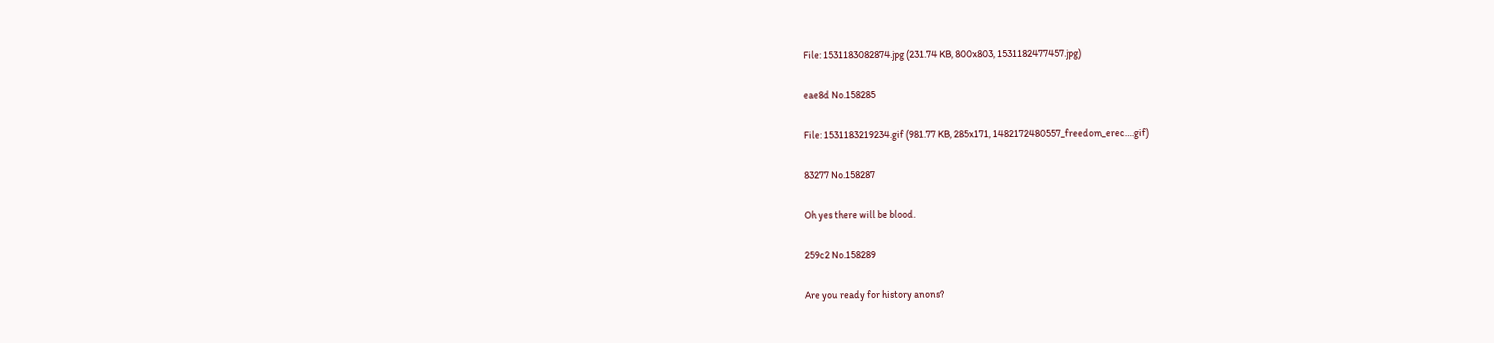File: 1531183082874.jpg (231.74 KB, 800x803, 1531182477457.jpg)

eae8d No.158285

File: 1531183219234.gif (981.77 KB, 285x171, 1482172480557_freedom_erec….gif)

83277 No.158287

Oh yes there will be blood.

259c2 No.158289

Are you ready for history anons?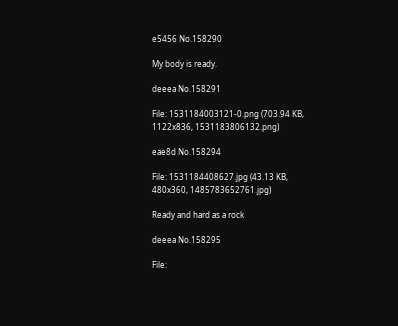e5456 No.158290

My body is ready.

deeea No.158291

File: 1531184003121-0.png (703.94 KB, 1122x836, 1531183806132.png)

eae8d No.158294

File: 1531184408627.jpg (43.13 KB, 480x360, 1485783652761.jpg)

Ready and hard as a rock

deeea No.158295

File: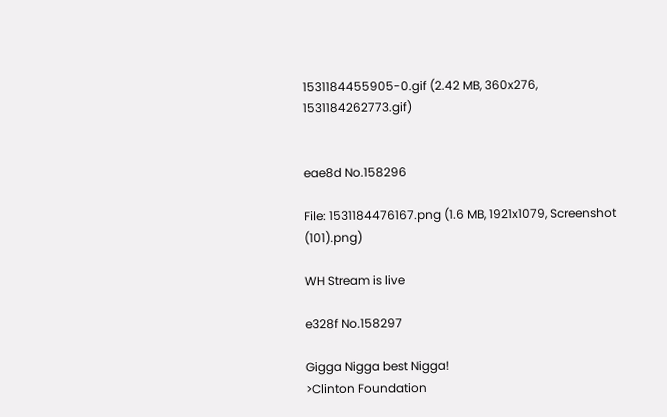1531184455905-0.gif (2.42 MB, 360x276, 1531184262773.gif)


eae8d No.158296

File: 1531184476167.png (1.6 MB, 1921x1079, Screenshot (101).png)

WH Stream is live

e328f No.158297

Gigga Nigga best Nigga!
>Clinton Foundation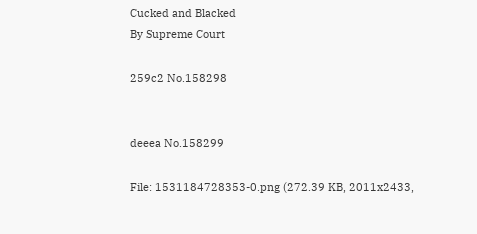Cucked and Blacked
By Supreme Court

259c2 No.158298


deeea No.158299

File: 1531184728353-0.png (272.39 KB, 2011x2433,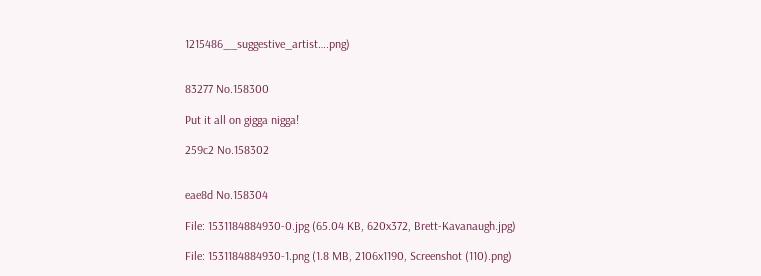1215486__suggestive_artist….png)


83277 No.158300

Put it all on gigga nigga!

259c2 No.158302


eae8d No.158304

File: 1531184884930-0.jpg (65.04 KB, 620x372, Brett-Kavanaugh.jpg)

File: 1531184884930-1.png (1.8 MB, 2106x1190, Screenshot (110).png)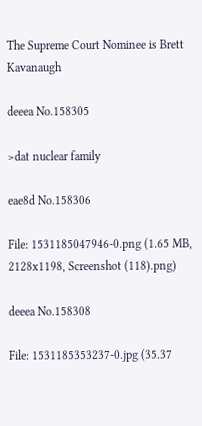The Supreme Court Nominee is Brett Kavanaugh

deeea No.158305

>dat nuclear family

eae8d No.158306

File: 1531185047946-0.png (1.65 MB, 2128x1198, Screenshot (118).png)

deeea No.158308

File: 1531185353237-0.jpg (35.37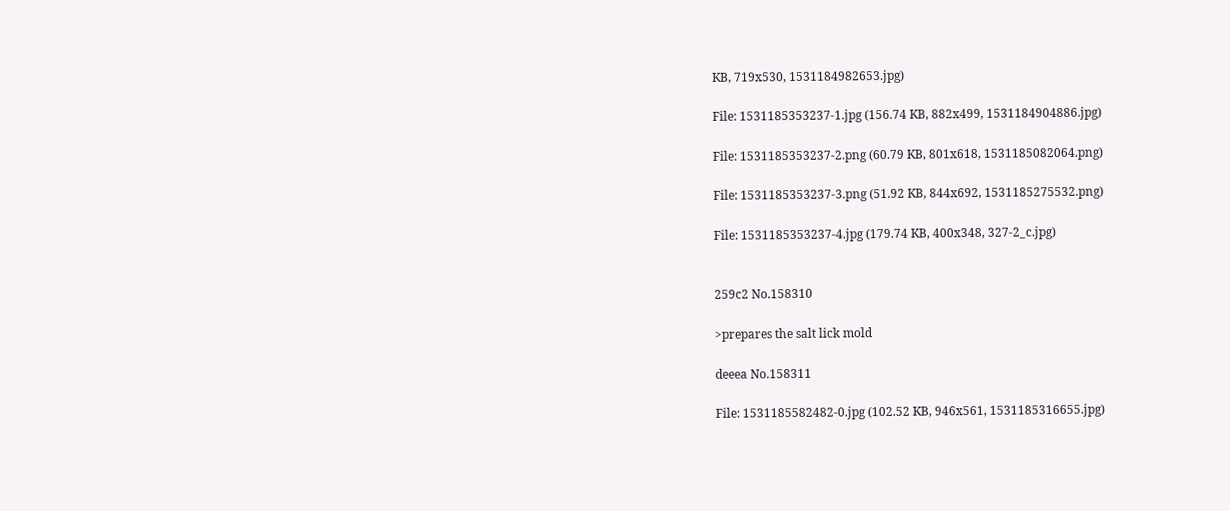KB, 719x530, 1531184982653.jpg)

File: 1531185353237-1.jpg (156.74 KB, 882x499, 1531184904886.jpg)

File: 1531185353237-2.png (60.79 KB, 801x618, 1531185082064.png)

File: 1531185353237-3.png (51.92 KB, 844x692, 1531185275532.png)

File: 1531185353237-4.jpg (179.74 KB, 400x348, 327-2_c.jpg)


259c2 No.158310

>prepares the salt lick mold

deeea No.158311

File: 1531185582482-0.jpg (102.52 KB, 946x561, 1531185316655.jpg)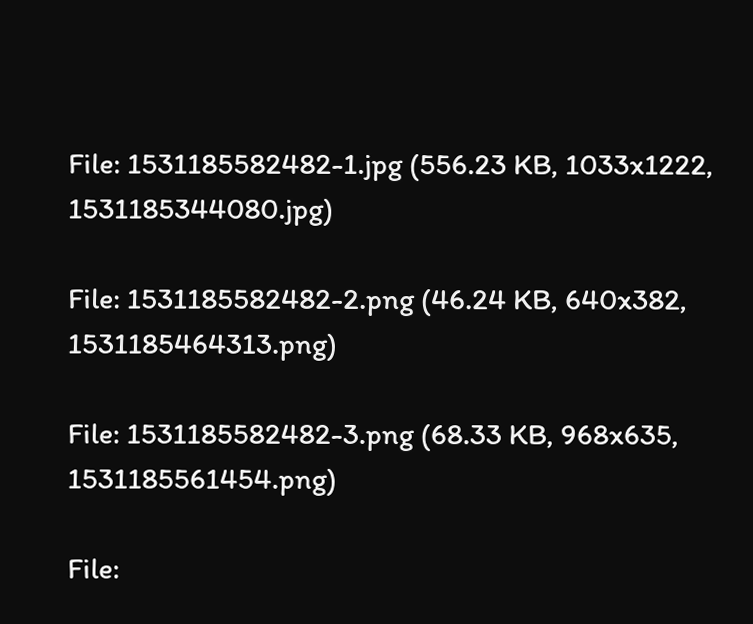File: 1531185582482-1.jpg (556.23 KB, 1033x1222, 1531185344080.jpg)

File: 1531185582482-2.png (46.24 KB, 640x382, 1531185464313.png)

File: 1531185582482-3.png (68.33 KB, 968x635, 1531185561454.png)

File: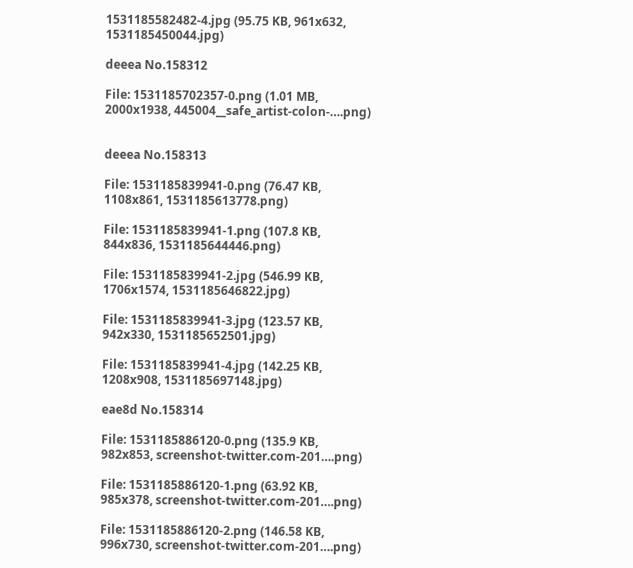1531185582482-4.jpg (95.75 KB, 961x632, 1531185450044.jpg)

deeea No.158312

File: 1531185702357-0.png (1.01 MB, 2000x1938, 445004__safe_artist-colon-….png)


deeea No.158313

File: 1531185839941-0.png (76.47 KB, 1108x861, 1531185613778.png)

File: 1531185839941-1.png (107.8 KB, 844x836, 1531185644446.png)

File: 1531185839941-2.jpg (546.99 KB, 1706x1574, 1531185646822.jpg)

File: 1531185839941-3.jpg (123.57 KB, 942x330, 1531185652501.jpg)

File: 1531185839941-4.jpg (142.25 KB, 1208x908, 1531185697148.jpg)

eae8d No.158314

File: 1531185886120-0.png (135.9 KB, 982x853, screenshot-twitter.com-201….png)

File: 1531185886120-1.png (63.92 KB, 985x378, screenshot-twitter.com-201….png)

File: 1531185886120-2.png (146.58 KB, 996x730, screenshot-twitter.com-201….png)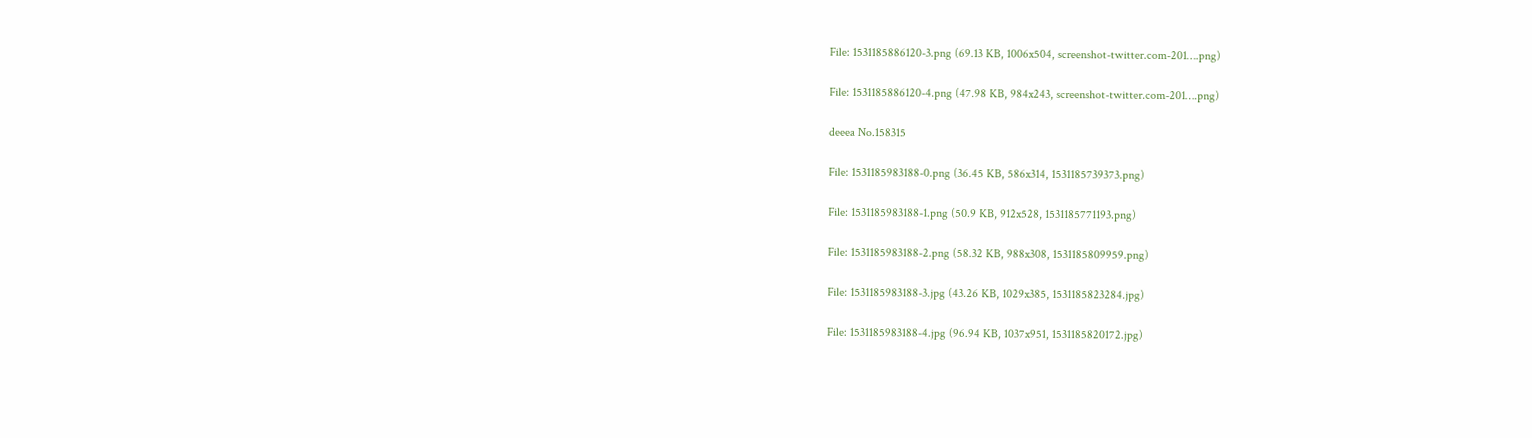File: 1531185886120-3.png (69.13 KB, 1006x504, screenshot-twitter.com-201….png)

File: 1531185886120-4.png (47.98 KB, 984x243, screenshot-twitter.com-201….png)

deeea No.158315

File: 1531185983188-0.png (36.45 KB, 586x314, 1531185739373.png)

File: 1531185983188-1.png (50.9 KB, 912x528, 1531185771193.png)

File: 1531185983188-2.png (58.32 KB, 988x308, 1531185809959.png)

File: 1531185983188-3.jpg (43.26 KB, 1029x385, 1531185823284.jpg)

File: 1531185983188-4.jpg (96.94 KB, 1037x951, 1531185820172.jpg)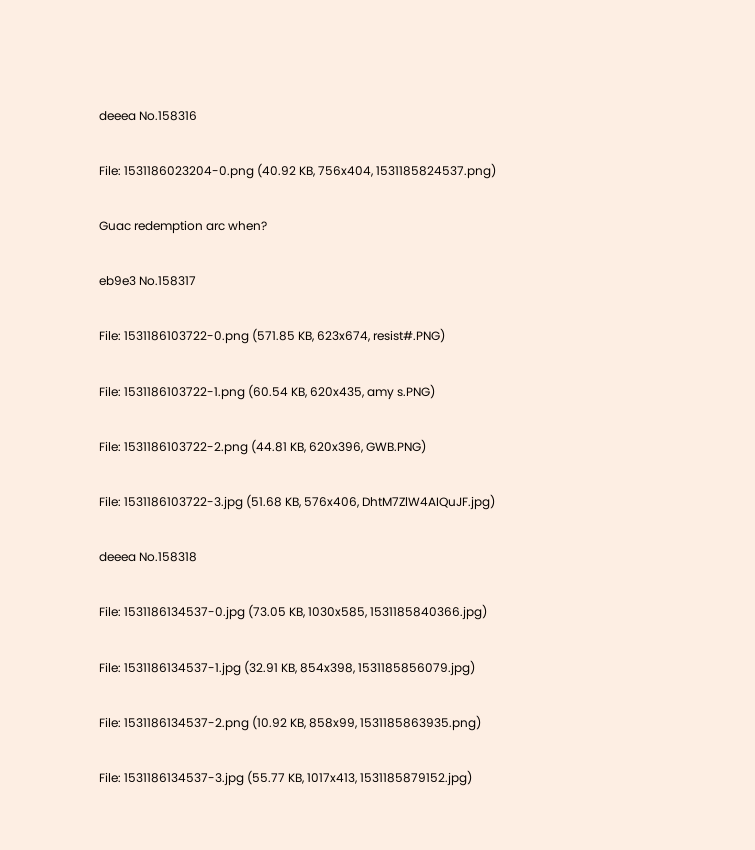deeea No.158316

File: 1531186023204-0.png (40.92 KB, 756x404, 1531185824537.png)

Guac redemption arc when?

eb9e3 No.158317

File: 1531186103722-0.png (571.85 KB, 623x674, resist#.PNG)

File: 1531186103722-1.png (60.54 KB, 620x435, amy s.PNG)

File: 1531186103722-2.png (44.81 KB, 620x396, GWB.PNG)

File: 1531186103722-3.jpg (51.68 KB, 576x406, DhtM7ZlW4AIQuJF.jpg)

deeea No.158318

File: 1531186134537-0.jpg (73.05 KB, 1030x585, 1531185840366.jpg)

File: 1531186134537-1.jpg (32.91 KB, 854x398, 1531185856079.jpg)

File: 1531186134537-2.png (10.92 KB, 858x99, 1531185863935.png)

File: 1531186134537-3.jpg (55.77 KB, 1017x413, 1531185879152.jpg)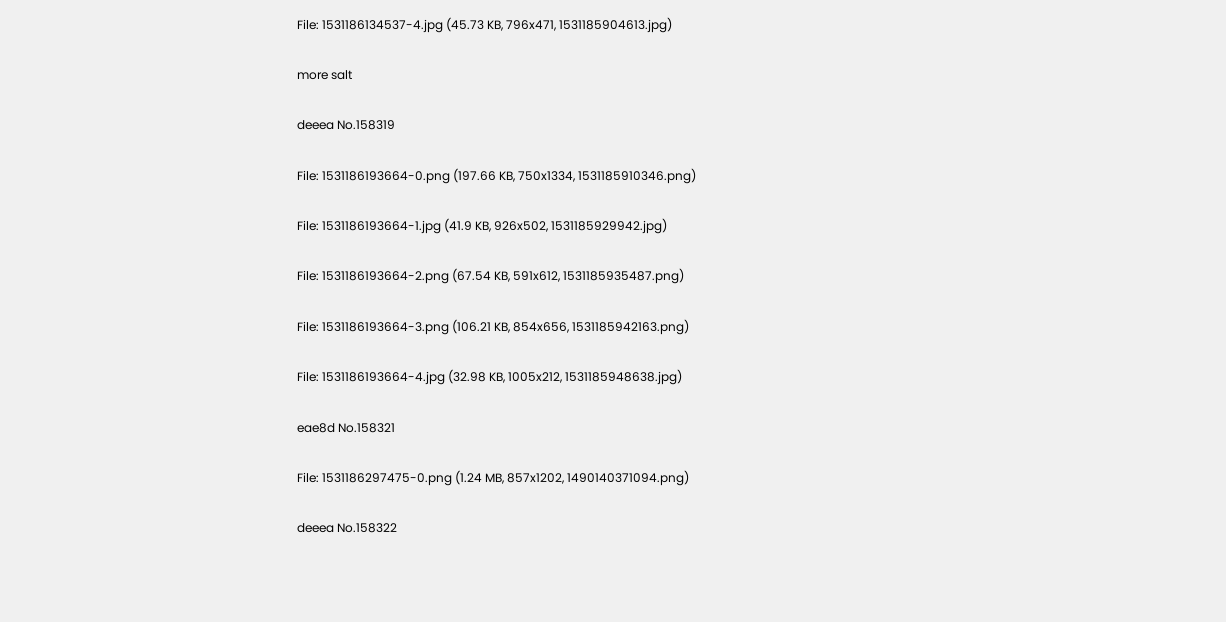File: 1531186134537-4.jpg (45.73 KB, 796x471, 1531185904613.jpg)

more salt

deeea No.158319

File: 1531186193664-0.png (197.66 KB, 750x1334, 1531185910346.png)

File: 1531186193664-1.jpg (41.9 KB, 926x502, 1531185929942.jpg)

File: 1531186193664-2.png (67.54 KB, 591x612, 1531185935487.png)

File: 1531186193664-3.png (106.21 KB, 854x656, 1531185942163.png)

File: 1531186193664-4.jpg (32.98 KB, 1005x212, 1531185948638.jpg)

eae8d No.158321

File: 1531186297475-0.png (1.24 MB, 857x1202, 1490140371094.png)

deeea No.158322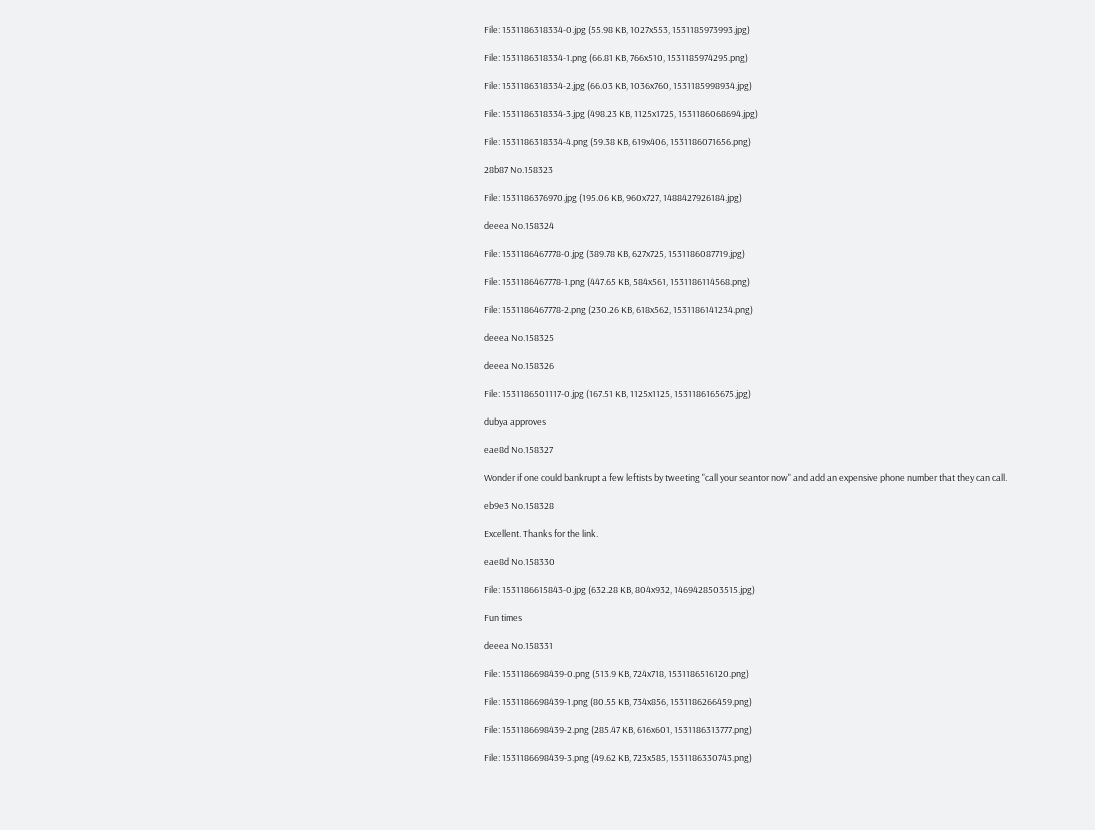File: 1531186318334-0.jpg (55.98 KB, 1027x553, 1531185973993.jpg)

File: 1531186318334-1.png (66.81 KB, 766x510, 1531185974295.png)

File: 1531186318334-2.jpg (66.03 KB, 1036x760, 1531185998934.jpg)

File: 1531186318334-3.jpg (498.23 KB, 1125x1725, 1531186068694.jpg)

File: 1531186318334-4.png (59.38 KB, 619x406, 1531186071656.png)

28b87 No.158323

File: 1531186376970.jpg (195.06 KB, 960x727, 1488427926184.jpg)

deeea No.158324

File: 1531186467778-0.jpg (389.78 KB, 627x725, 1531186087719.jpg)

File: 1531186467778-1.png (447.65 KB, 584x561, 1531186114568.png)

File: 1531186467778-2.png (230.26 KB, 618x562, 1531186141234.png)

deeea No.158325

deeea No.158326

File: 1531186501117-0.jpg (167.51 KB, 1125x1125, 1531186165675.jpg)

dubya approves

eae8d No.158327

Wonder if one could bankrupt a few leftists by tweeting "call your seantor now" and add an expensive phone number that they can call.

eb9e3 No.158328

Excellent. Thanks for the link.

eae8d No.158330

File: 1531186615843-0.jpg (632.28 KB, 804x932, 1469428503515.jpg)

Fun times

deeea No.158331

File: 1531186698439-0.png (513.9 KB, 724x718, 1531186516120.png)

File: 1531186698439-1.png (80.55 KB, 734x856, 1531186266459.png)

File: 1531186698439-2.png (285.47 KB, 616x601, 1531186313777.png)

File: 1531186698439-3.png (49.62 KB, 723x585, 1531186330743.png)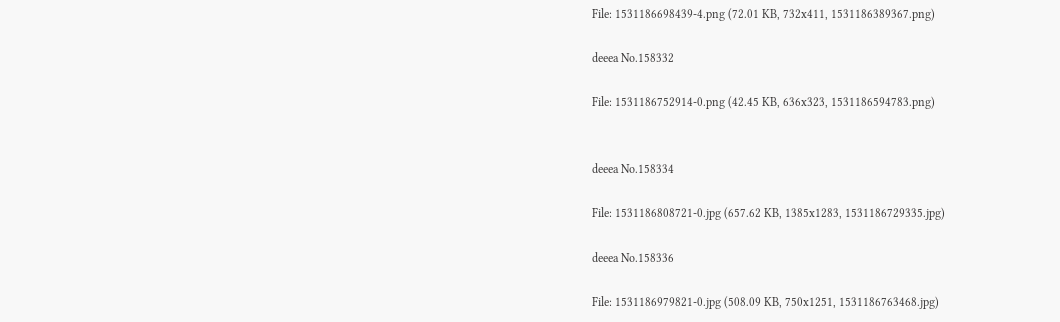File: 1531186698439-4.png (72.01 KB, 732x411, 1531186389367.png)

deeea No.158332

File: 1531186752914-0.png (42.45 KB, 636x323, 1531186594783.png)


deeea No.158334

File: 1531186808721-0.jpg (657.62 KB, 1385x1283, 1531186729335.jpg)

deeea No.158336

File: 1531186979821-0.jpg (508.09 KB, 750x1251, 1531186763468.jpg)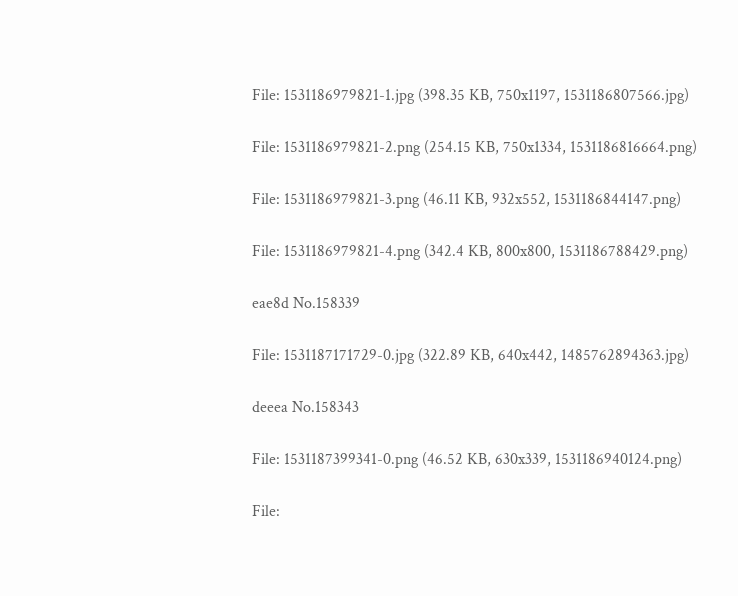File: 1531186979821-1.jpg (398.35 KB, 750x1197, 1531186807566.jpg)

File: 1531186979821-2.png (254.15 KB, 750x1334, 1531186816664.png)

File: 1531186979821-3.png (46.11 KB, 932x552, 1531186844147.png)

File: 1531186979821-4.png (342.4 KB, 800x800, 1531186788429.png)

eae8d No.158339

File: 1531187171729-0.jpg (322.89 KB, 640x442, 1485762894363.jpg)

deeea No.158343

File: 1531187399341-0.png (46.52 KB, 630x339, 1531186940124.png)

File: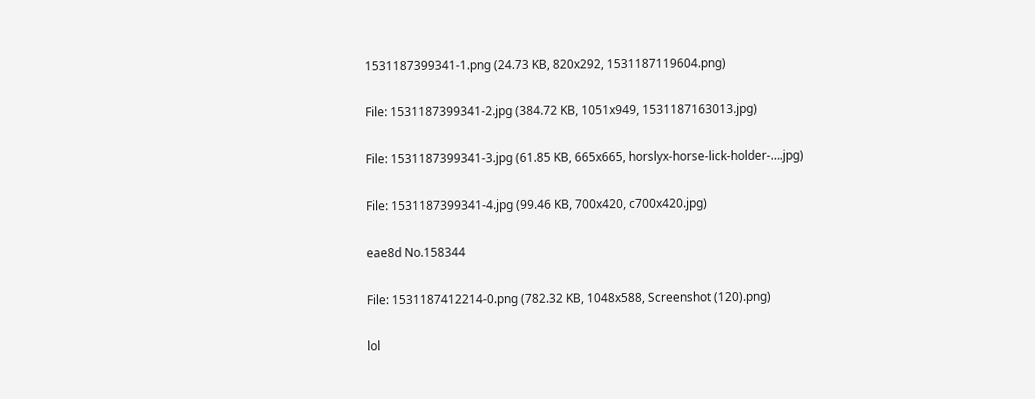1531187399341-1.png (24.73 KB, 820x292, 1531187119604.png)

File: 1531187399341-2.jpg (384.72 KB, 1051x949, 1531187163013.jpg)

File: 1531187399341-3.jpg (61.85 KB, 665x665, horslyx-horse-lick-holder-….jpg)

File: 1531187399341-4.jpg (99.46 KB, 700x420, c700x420.jpg)

eae8d No.158344

File: 1531187412214-0.png (782.32 KB, 1048x588, Screenshot (120).png)

lol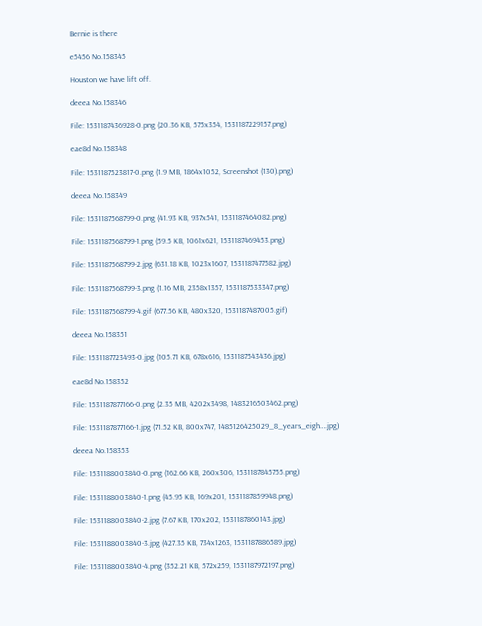Bernie is there

e5456 No.158345

Houston we have lift off.

deeea No.158346

File: 1531187436928-0.png (20.36 KB, 575x354, 1531187229157.png)

eae8d No.158348

File: 1531187523817-0.png (1.9 MB, 1864x1052, Screenshot (130).png)

deeea No.158349

File: 1531187568799-0.png (41.93 KB, 937x541, 1531187464082.png)

File: 1531187568799-1.png (59.5 KB, 1061x621, 1531187469453.png)

File: 1531187568799-2.jpg (631.18 KB, 1023x1607, 1531187477582.jpg)

File: 1531187568799-3.png (1.16 MB, 2358x1357, 1531187533347.png)

File: 1531187568799-4.gif (677.56 KB, 480x320, 1531187487005.gif)

deeea No.158351

File: 1531187723493-0.jpg (105.71 KB, 678x616, 1531187543436.jpg)

eae8d No.158352

File: 1531187877166-0.png (2.35 MB, 4202x3498, 1483216503462.png)

File: 1531187877166-1.jpg (71.52 KB, 800x747, 1485126425029_8_years_eigh….jpg)

deeea No.158353

File: 1531188003840-0.png (162.66 KB, 260x306, 1531187845755.png)

File: 1531188003840-1.png (45.95 KB, 169x201, 1531187859948.png)

File: 1531188003840-2.jpg (7.67 KB, 170x202, 1531187860143.jpg)

File: 1531188003840-3.jpg (427.35 KB, 734x1263, 1531187886589.jpg)

File: 1531188003840-4.png (352.21 KB, 572x259, 1531187972197.png)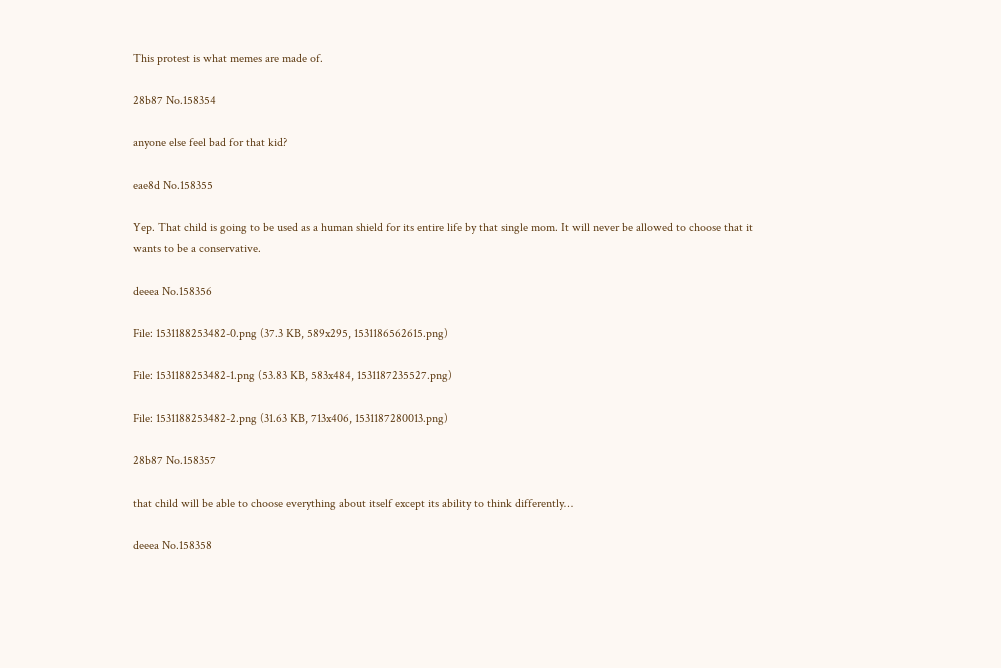This protest is what memes are made of.

28b87 No.158354

anyone else feel bad for that kid?

eae8d No.158355

Yep. That child is going to be used as a human shield for its entire life by that single mom. It will never be allowed to choose that it wants to be a conservative.

deeea No.158356

File: 1531188253482-0.png (37.3 KB, 589x295, 1531186562615.png)

File: 1531188253482-1.png (53.83 KB, 583x484, 1531187235527.png)

File: 1531188253482-2.png (31.63 KB, 713x406, 1531187280013.png)

28b87 No.158357

that child will be able to choose everything about itself except its ability to think differently…

deeea No.158358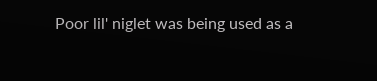Poor lil' niglet was being used as a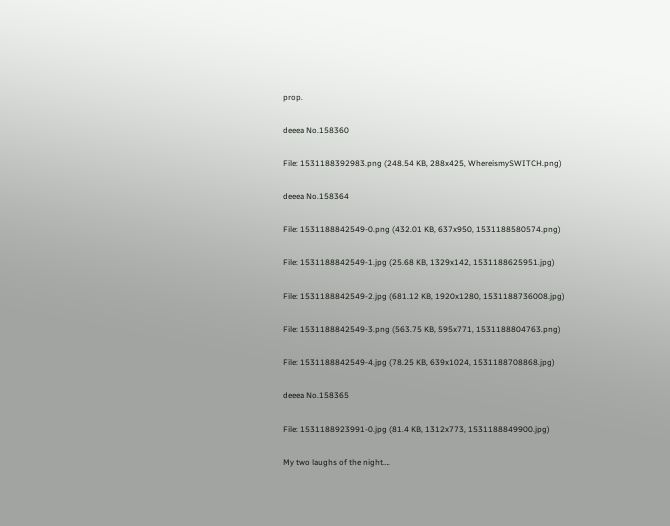prop.

deeea No.158360

File: 1531188392983.png (248.54 KB, 288x425, WhereismySWITCH.png)

deeea No.158364

File: 1531188842549-0.png (432.01 KB, 637x950, 1531188580574.png)

File: 1531188842549-1.jpg (25.68 KB, 1329x142, 1531188625951.jpg)

File: 1531188842549-2.jpg (681.12 KB, 1920x1280, 1531188736008.jpg)

File: 1531188842549-3.png (563.75 KB, 595x771, 1531188804763.png)

File: 1531188842549-4.jpg (78.25 KB, 639x1024, 1531188708868.jpg)

deeea No.158365

File: 1531188923991-0.jpg (81.4 KB, 1312x773, 1531188849900.jpg)

My two laughs of the night….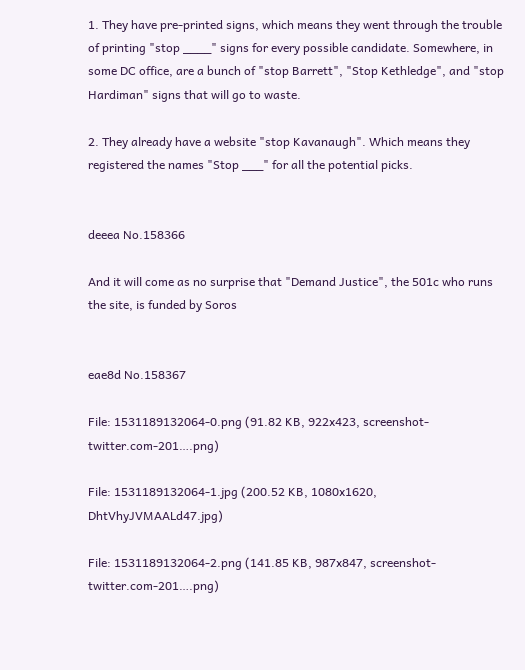1. They have pre-printed signs, which means they went through the trouble of printing "stop ____" signs for every possible candidate. Somewhere, in some DC office, are a bunch of "stop Barrett", "Stop Kethledge", and "stop Hardiman" signs that will go to waste.

2. They already have a website "stop Kavanaugh". Which means they registered the names "Stop ___" for all the potential picks.


deeea No.158366

And it will come as no surprise that "Demand Justice", the 501c who runs the site, is funded by Soros


eae8d No.158367

File: 1531189132064-0.png (91.82 KB, 922x423, screenshot-twitter.com-201….png)

File: 1531189132064-1.jpg (200.52 KB, 1080x1620, DhtVhyJVMAALd47.jpg)

File: 1531189132064-2.png (141.85 KB, 987x847, screenshot-twitter.com-201….png)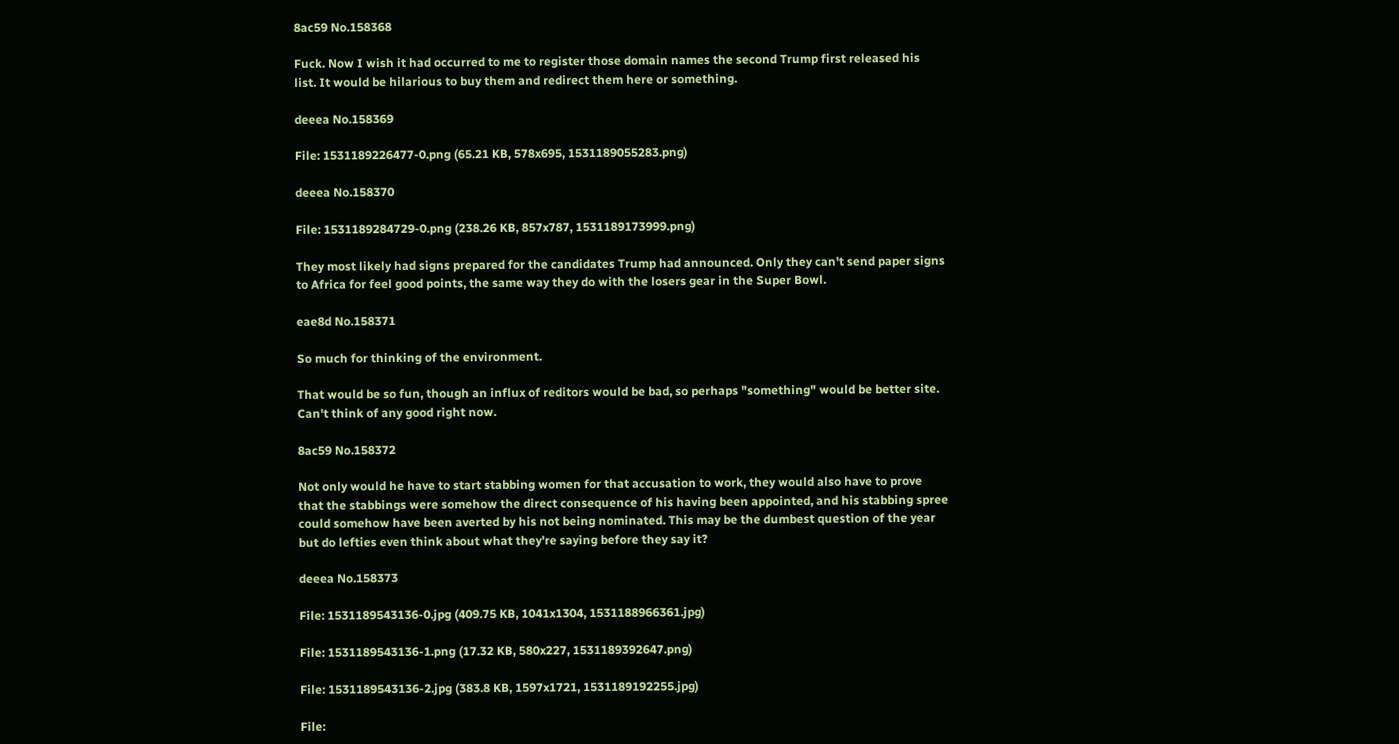8ac59 No.158368

Fuck. Now I wish it had occurred to me to register those domain names the second Trump first released his list. It would be hilarious to buy them and redirect them here or something.

deeea No.158369

File: 1531189226477-0.png (65.21 KB, 578x695, 1531189055283.png)

deeea No.158370

File: 1531189284729-0.png (238.26 KB, 857x787, 1531189173999.png)

They most likely had signs prepared for the candidates Trump had announced. Only they can't send paper signs to Africa for feel good points, the same way they do with the losers gear in the Super Bowl.

eae8d No.158371

So much for thinking of the environment.

That would be so fun, though an influx of reditors would be bad, so perhaps "something" would be better site. Can't think of any good right now.

8ac59 No.158372

Not only would he have to start stabbing women for that accusation to work, they would also have to prove that the stabbings were somehow the direct consequence of his having been appointed, and his stabbing spree could somehow have been averted by his not being nominated. This may be the dumbest question of the year but do lefties even think about what they're saying before they say it?

deeea No.158373

File: 1531189543136-0.jpg (409.75 KB, 1041x1304, 1531188966361.jpg)

File: 1531189543136-1.png (17.32 KB, 580x227, 1531189392647.png)

File: 1531189543136-2.jpg (383.8 KB, 1597x1721, 1531189192255.jpg)

File: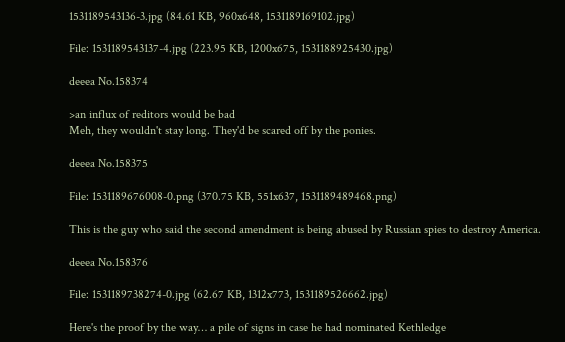1531189543136-3.jpg (84.61 KB, 960x648, 1531189169102.jpg)

File: 1531189543137-4.jpg (223.95 KB, 1200x675, 1531188925430.jpg)

deeea No.158374

>an influx of reditors would be bad
Meh, they wouldn't stay long. They'd be scared off by the ponies.

deeea No.158375

File: 1531189676008-0.png (370.75 KB, 551x637, 1531189489468.png)

This is the guy who said the second amendment is being abused by Russian spies to destroy America.

deeea No.158376

File: 1531189738274-0.jpg (62.67 KB, 1312x773, 1531189526662.jpg)

Here's the proof by the way… a pile of signs in case he had nominated Kethledge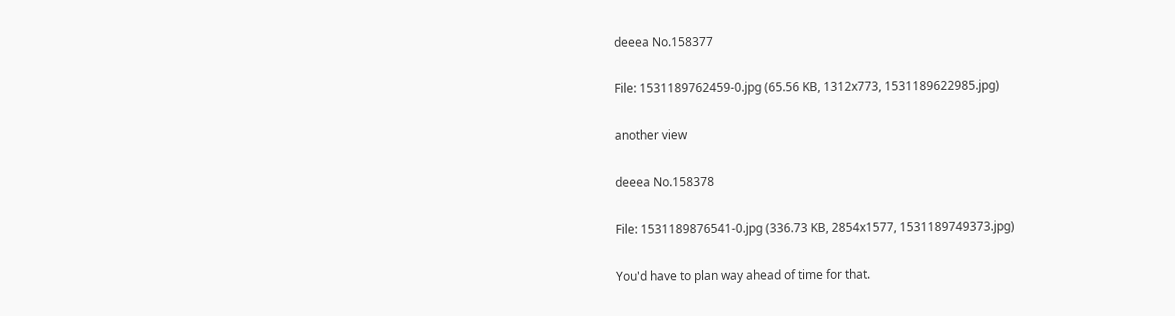deeea No.158377

File: 1531189762459-0.jpg (65.56 KB, 1312x773, 1531189622985.jpg)

another view

deeea No.158378

File: 1531189876541-0.jpg (336.73 KB, 2854x1577, 1531189749373.jpg)

You'd have to plan way ahead of time for that.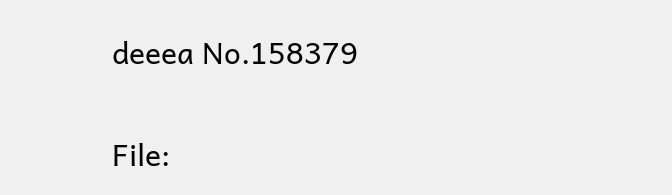deeea No.158379

File: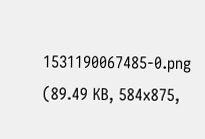1531190067485-0.png (89.49 KB, 584x875,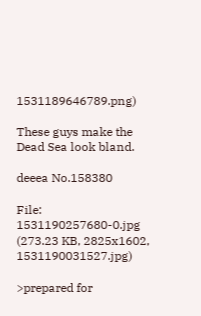1531189646789.png)

These guys make the Dead Sea look bland.

deeea No.158380

File: 1531190257680-0.jpg (273.23 KB, 2825x1602, 1531190031527.jpg)

>prepared for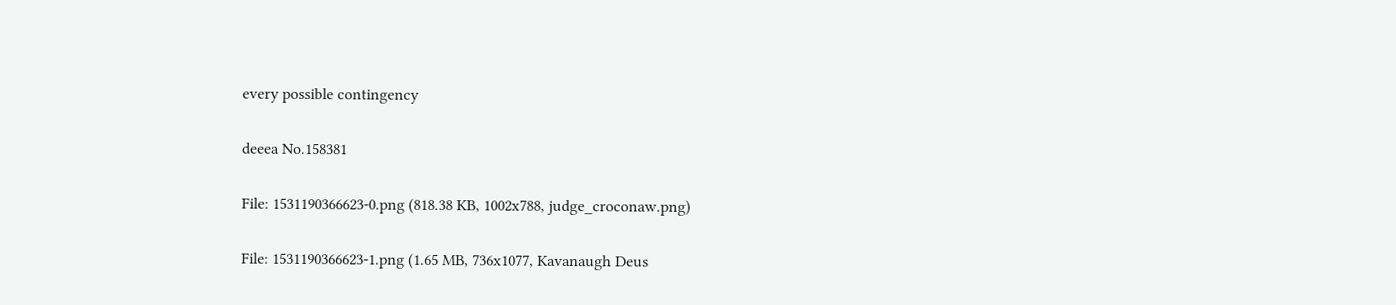every possible contingency

deeea No.158381

File: 1531190366623-0.png (818.38 KB, 1002x788, judge_croconaw.png)

File: 1531190366623-1.png (1.65 MB, 736x1077, Kavanaugh Deus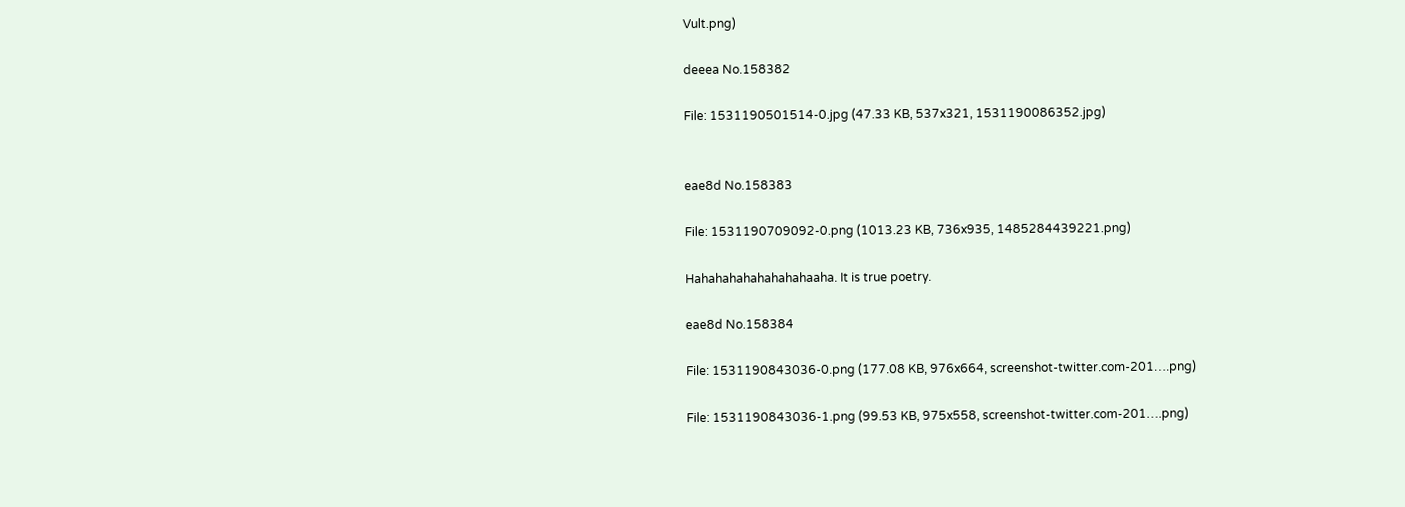Vult.png)

deeea No.158382

File: 1531190501514-0.jpg (47.33 KB, 537x321, 1531190086352.jpg)


eae8d No.158383

File: 1531190709092-0.png (1013.23 KB, 736x935, 1485284439221.png)

Hahahahahahahahahaaha. It is true poetry.

eae8d No.158384

File: 1531190843036-0.png (177.08 KB, 976x664, screenshot-twitter.com-201….png)

File: 1531190843036-1.png (99.53 KB, 975x558, screenshot-twitter.com-201….png)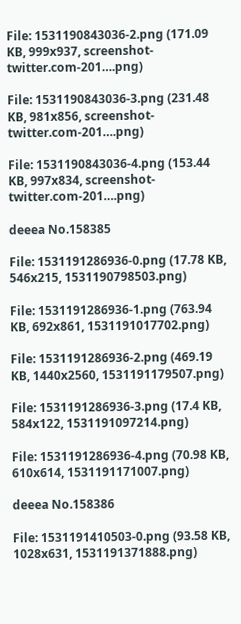File: 1531190843036-2.png (171.09 KB, 999x937, screenshot-twitter.com-201….png)

File: 1531190843036-3.png (231.48 KB, 981x856, screenshot-twitter.com-201….png)

File: 1531190843036-4.png (153.44 KB, 997x834, screenshot-twitter.com-201….png)

deeea No.158385

File: 1531191286936-0.png (17.78 KB, 546x215, 1531190798503.png)

File: 1531191286936-1.png (763.94 KB, 692x861, 1531191017702.png)

File: 1531191286936-2.png (469.19 KB, 1440x2560, 1531191179507.png)

File: 1531191286936-3.png (17.4 KB, 584x122, 1531191097214.png)

File: 1531191286936-4.png (70.98 KB, 610x614, 1531191171007.png)

deeea No.158386

File: 1531191410503-0.png (93.58 KB, 1028x631, 1531191371888.png)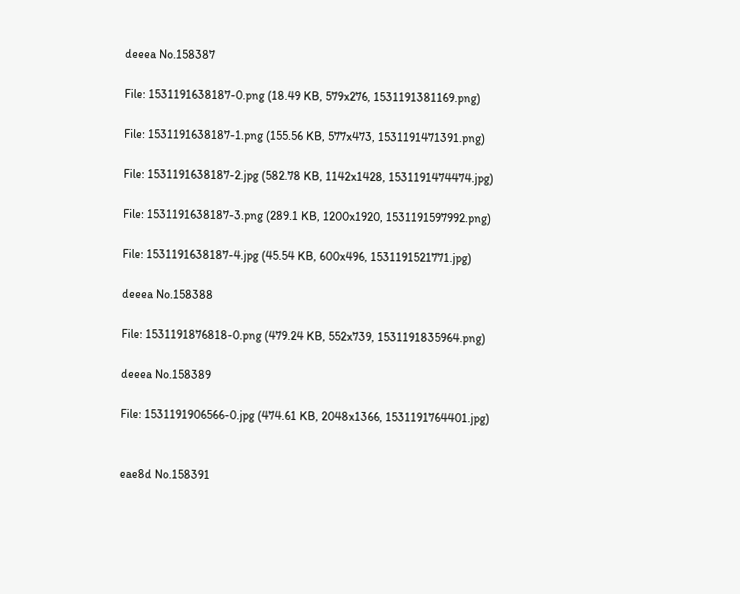deeea No.158387

File: 1531191638187-0.png (18.49 KB, 579x276, 1531191381169.png)

File: 1531191638187-1.png (155.56 KB, 577x473, 1531191471391.png)

File: 1531191638187-2.jpg (582.78 KB, 1142x1428, 1531191474474.jpg)

File: 1531191638187-3.png (289.1 KB, 1200x1920, 1531191597992.png)

File: 1531191638187-4.jpg (45.54 KB, 600x496, 1531191521771.jpg)

deeea No.158388

File: 1531191876818-0.png (479.24 KB, 552x739, 1531191835964.png)

deeea No.158389

File: 1531191906566-0.jpg (474.61 KB, 2048x1366, 1531191764401.jpg)


eae8d No.158391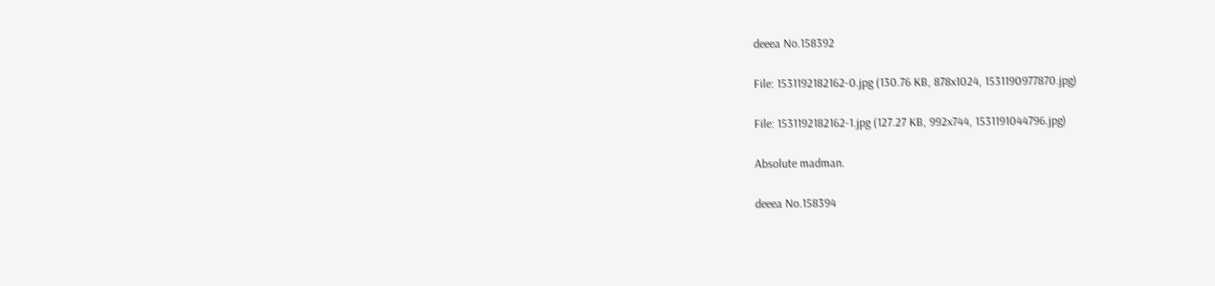deeea No.158392

File: 1531192182162-0.jpg (130.76 KB, 878x1024, 1531190977870.jpg)

File: 1531192182162-1.jpg (127.27 KB, 992x744, 1531191044796.jpg)

Absolute madman.

deeea No.158394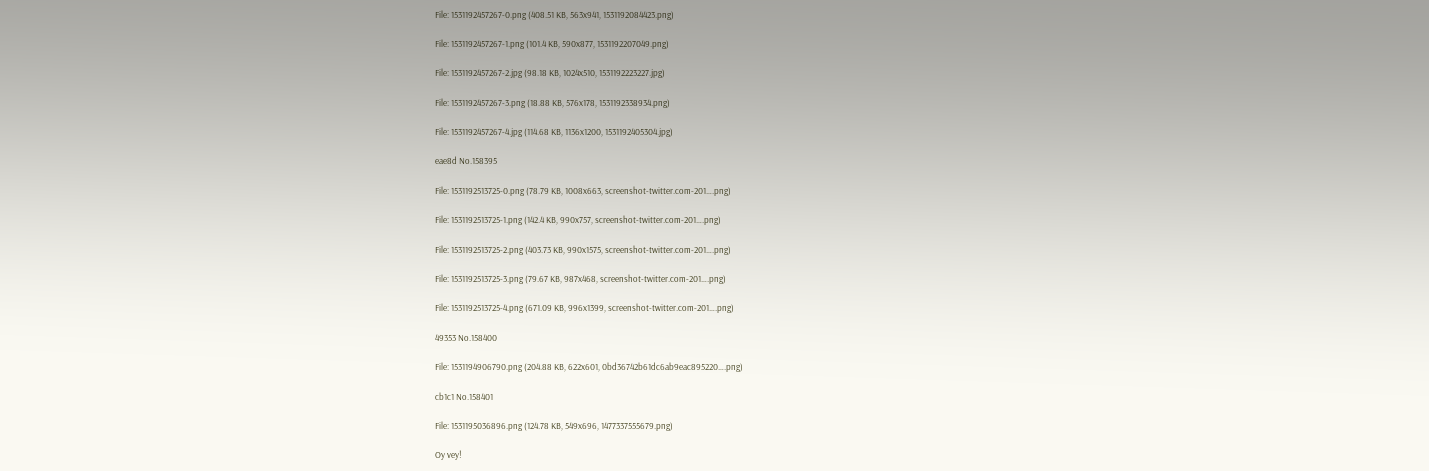File: 1531192457267-0.png (408.51 KB, 563x941, 1531192084423.png)

File: 1531192457267-1.png (101.4 KB, 590x877, 1531192207049.png)

File: 1531192457267-2.jpg (98.18 KB, 1024x510, 1531192223227.jpg)

File: 1531192457267-3.png (18.88 KB, 576x178, 1531192338934.png)

File: 1531192457267-4.jpg (114.68 KB, 1136x1200, 1531192405304.jpg)

eae8d No.158395

File: 1531192513725-0.png (78.79 KB, 1008x663, screenshot-twitter.com-201….png)

File: 1531192513725-1.png (142.4 KB, 990x757, screenshot-twitter.com-201….png)

File: 1531192513725-2.png (403.73 KB, 990x1575, screenshot-twitter.com-201….png)

File: 1531192513725-3.png (79.67 KB, 987x468, screenshot-twitter.com-201….png)

File: 1531192513725-4.png (671.09 KB, 996x1399, screenshot-twitter.com-201….png)

49353 No.158400

File: 1531194906790.png (204.88 KB, 622x601, 0bd36742b61dc6ab9eac895220….png)

cb1c1 No.158401

File: 1531195036896.png (124.78 KB, 549x696, 1477337555679.png)

Oy vey!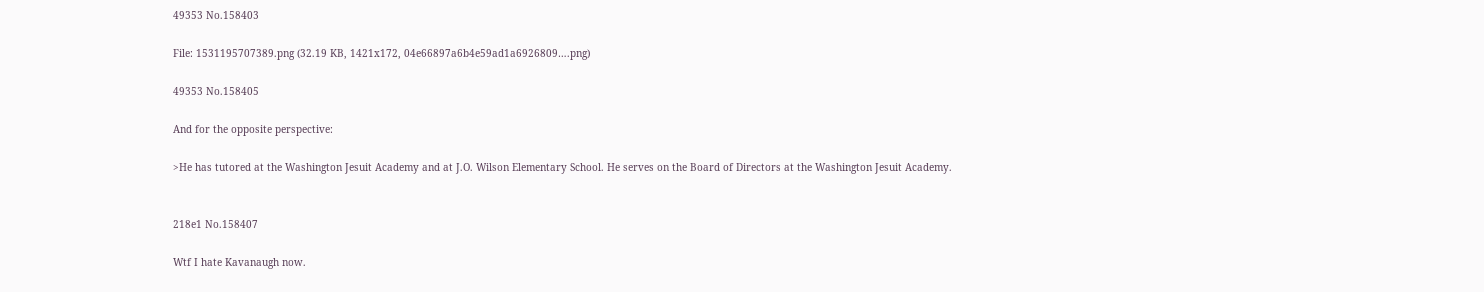49353 No.158403

File: 1531195707389.png (32.19 KB, 1421x172, 04e66897a6b4e59ad1a6926809….png)

49353 No.158405

And for the opposite perspective:

>He has tutored at the Washington Jesuit Academy and at J.O. Wilson Elementary School. He serves on the Board of Directors at the Washington Jesuit Academy.


218e1 No.158407

Wtf I hate Kavanaugh now.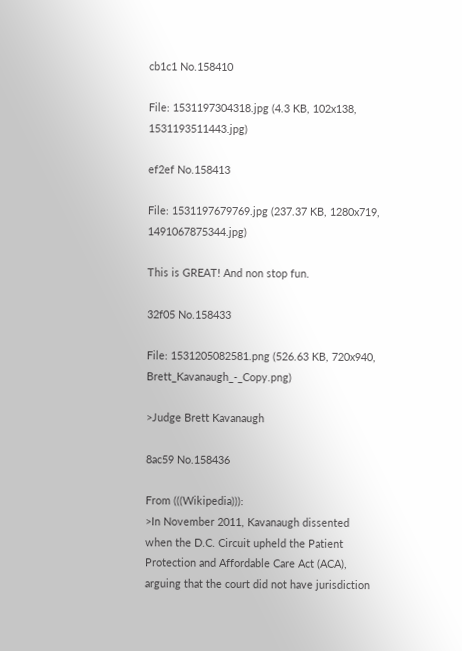cb1c1 No.158410

File: 1531197304318.jpg (4.3 KB, 102x138, 1531193511443.jpg)

ef2ef No.158413

File: 1531197679769.jpg (237.37 KB, 1280x719, 1491067875344.jpg)

This is GREAT! And non stop fun.

32f05 No.158433

File: 1531205082581.png (526.63 KB, 720x940, Brett_Kavanaugh_-_Copy.png)

>Judge Brett Kavanaugh

8ac59 No.158436

From (((Wikipedia))):
>In November 2011, Kavanaugh dissented when the D.C. Circuit upheld the Patient Protection and Affordable Care Act (ACA), arguing that the court did not have jurisdiction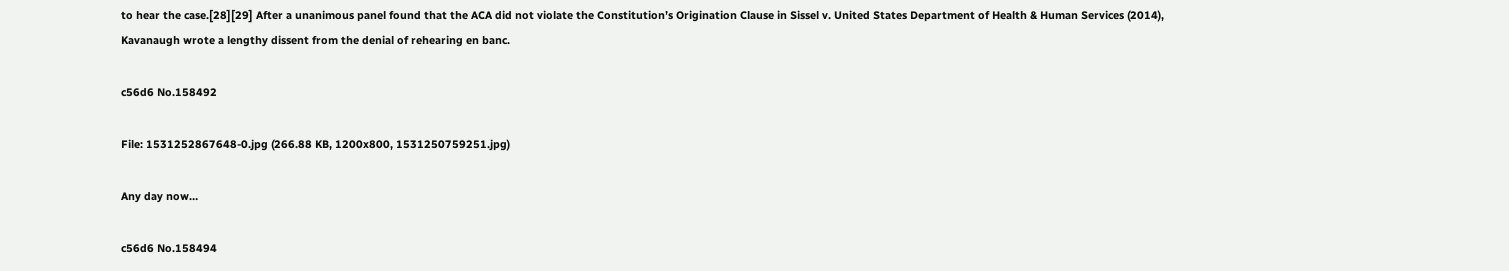to hear the case.[28][29] After a unanimous panel found that the ACA did not violate the Constitution’s Origination Clause in Sissel v. United States Department of Health & Human Services (2014), Kavanaugh wrote a lengthy dissent from the denial of rehearing en banc.

c56d6 No.158492

File: 1531252867648-0.jpg (266.88 KB, 1200x800, 1531250759251.jpg)

Any day now…

c56d6 No.158494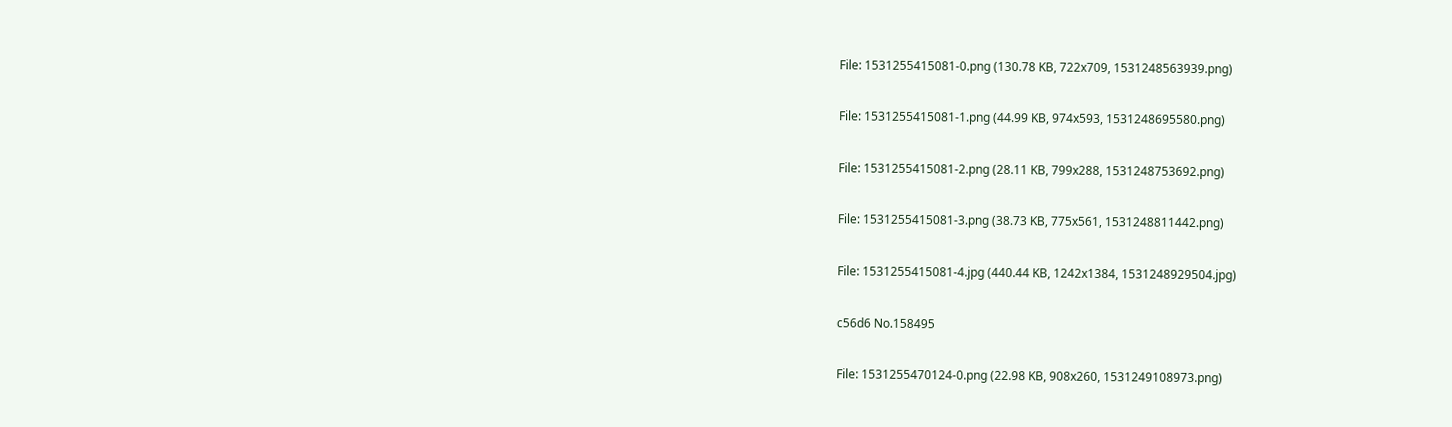File: 1531255415081-0.png (130.78 KB, 722x709, 1531248563939.png)

File: 1531255415081-1.png (44.99 KB, 974x593, 1531248695580.png)

File: 1531255415081-2.png (28.11 KB, 799x288, 1531248753692.png)

File: 1531255415081-3.png (38.73 KB, 775x561, 1531248811442.png)

File: 1531255415081-4.jpg (440.44 KB, 1242x1384, 1531248929504.jpg)

c56d6 No.158495

File: 1531255470124-0.png (22.98 KB, 908x260, 1531249108973.png)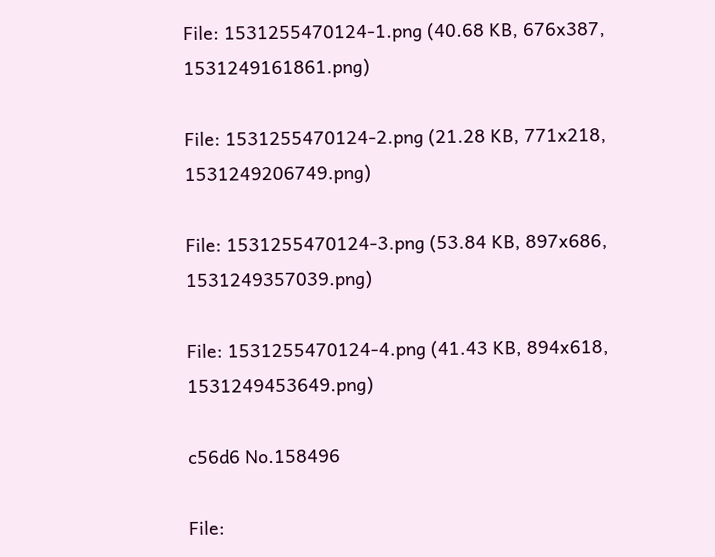File: 1531255470124-1.png (40.68 KB, 676x387, 1531249161861.png)

File: 1531255470124-2.png (21.28 KB, 771x218, 1531249206749.png)

File: 1531255470124-3.png (53.84 KB, 897x686, 1531249357039.png)

File: 1531255470124-4.png (41.43 KB, 894x618, 1531249453649.png)

c56d6 No.158496

File: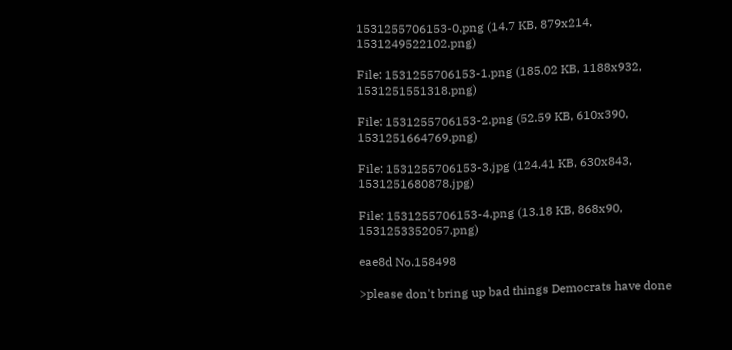1531255706153-0.png (14.7 KB, 879x214, 1531249522102.png)

File: 1531255706153-1.png (185.02 KB, 1188x932, 1531251551318.png)

File: 1531255706153-2.png (52.59 KB, 610x390, 1531251664769.png)

File: 1531255706153-3.jpg (124.41 KB, 630x843, 1531251680878.jpg)

File: 1531255706153-4.png (13.18 KB, 868x90, 1531253352057.png)

eae8d No.158498

>please don't bring up bad things Democrats have done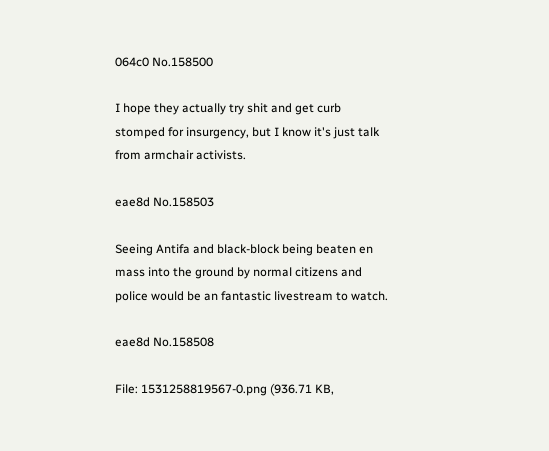064c0 No.158500

I hope they actually try shit and get curb stomped for insurgency, but I know it's just talk from armchair activists.

eae8d No.158503

Seeing Antifa and black-block being beaten en mass into the ground by normal citizens and police would be an fantastic livestream to watch.

eae8d No.158508

File: 1531258819567-0.png (936.71 KB,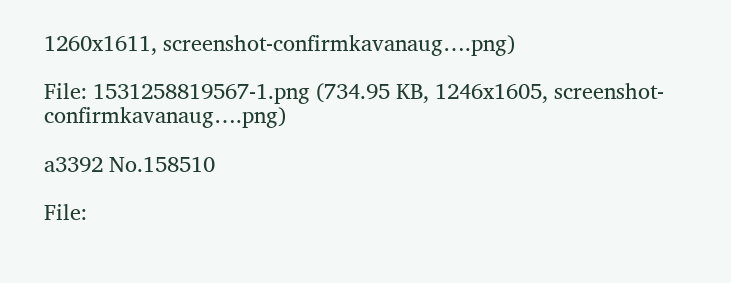1260x1611, screenshot-confirmkavanaug….png)

File: 1531258819567-1.png (734.95 KB, 1246x1605, screenshot-confirmkavanaug….png)

a3392 No.158510

File: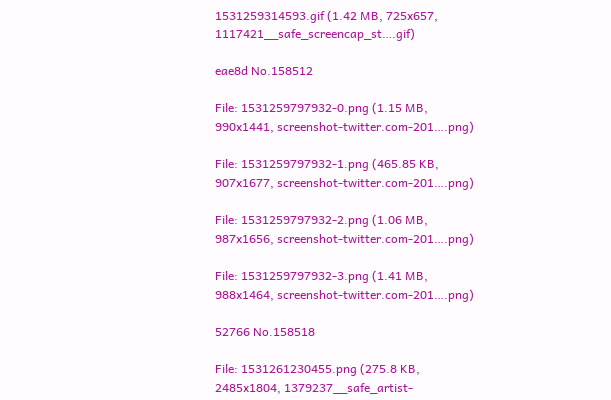1531259314593.gif (1.42 MB, 725x657, 1117421__safe_screencap_st….gif)

eae8d No.158512

File: 1531259797932-0.png (1.15 MB, 990x1441, screenshot-twitter.com-201….png)

File: 1531259797932-1.png (465.85 KB, 907x1677, screenshot-twitter.com-201….png)

File: 1531259797932-2.png (1.06 MB, 987x1656, screenshot-twitter.com-201….png)

File: 1531259797932-3.png (1.41 MB, 988x1464, screenshot-twitter.com-201….png)

52766 No.158518

File: 1531261230455.png (275.8 KB, 2485x1804, 1379237__safe_artist-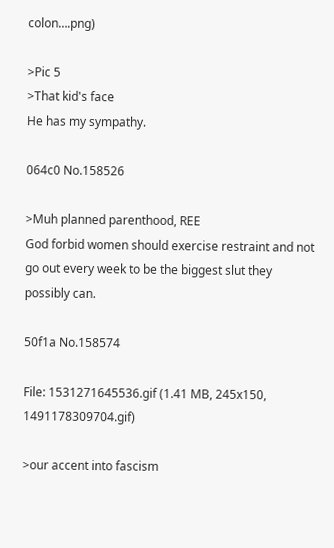colon….png)

>Pic 5
>That kid's face
He has my sympathy.

064c0 No.158526

>Muh planned parenthood, REE
God forbid women should exercise restraint and not go out every week to be the biggest slut they possibly can.

50f1a No.158574

File: 1531271645536.gif (1.41 MB, 245x150, 1491178309704.gif)

>our accent into fascism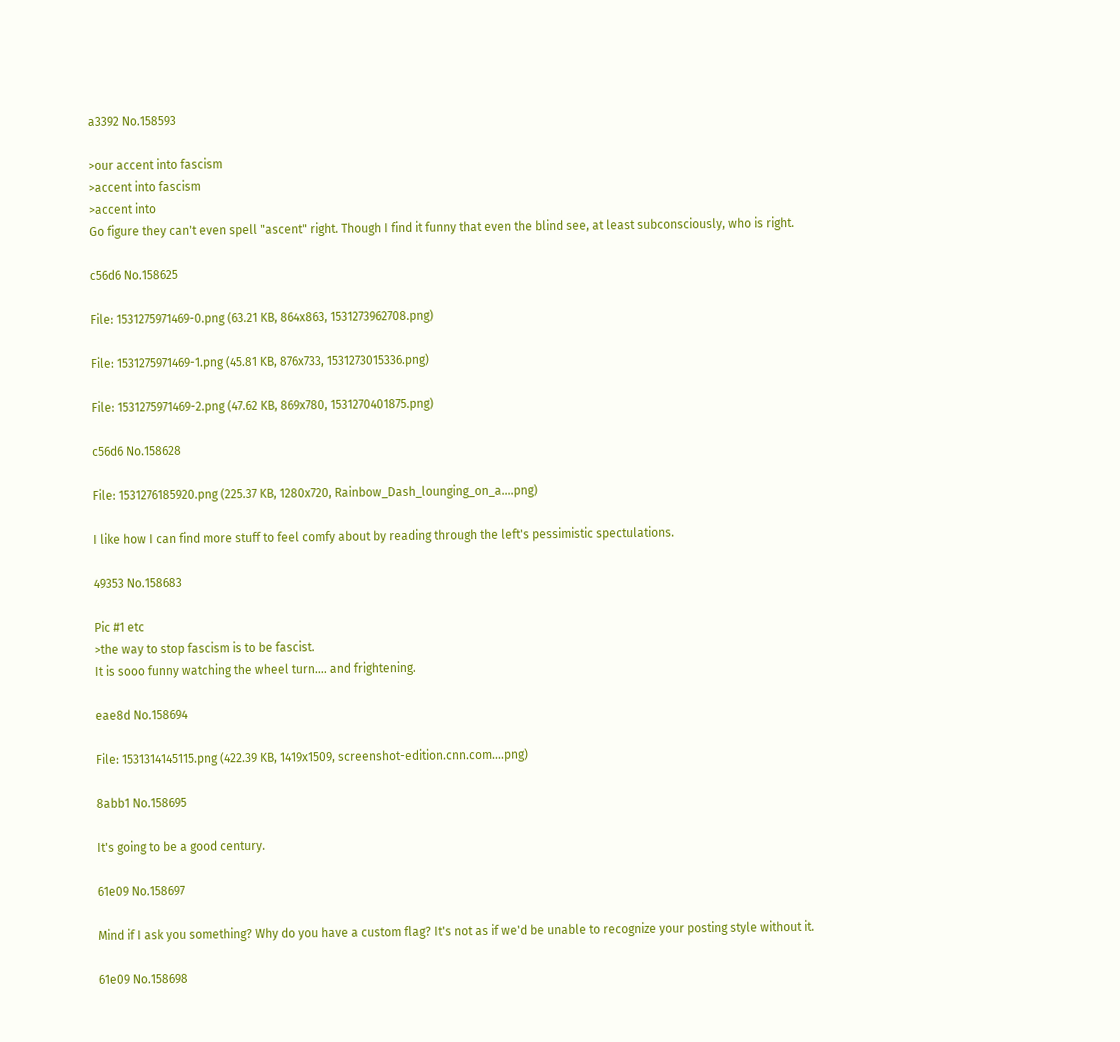a3392 No.158593

>our accent into fascism
>accent into fascism
>accent into
Go figure they can't even spell "ascent" right. Though I find it funny that even the blind see, at least subconsciously, who is right.

c56d6 No.158625

File: 1531275971469-0.png (63.21 KB, 864x863, 1531273962708.png)

File: 1531275971469-1.png (45.81 KB, 876x733, 1531273015336.png)

File: 1531275971469-2.png (47.62 KB, 869x780, 1531270401875.png)

c56d6 No.158628

File: 1531276185920.png (225.37 KB, 1280x720, Rainbow_Dash_lounging_on_a….png)

I like how I can find more stuff to feel comfy about by reading through the left's pessimistic spectulations.

49353 No.158683

Pic #1 etc
>the way to stop fascism is to be fascist.
It is sooo funny watching the wheel turn…. and frightening.

eae8d No.158694

File: 1531314145115.png (422.39 KB, 1419x1509, screenshot-edition.cnn.com….png)

8abb1 No.158695

It's going to be a good century.

61e09 No.158697

Mind if I ask you something? Why do you have a custom flag? It's not as if we'd be unable to recognize your posting style without it.

61e09 No.158698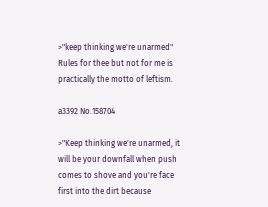>"keep thinking we're unarmed"
Rules for thee but not for me is practically the motto of leftism.

a3392 No.158704

>"Keep thinking we're unarmed, it will be your downfall when push comes to shove and you're face first into the dirt because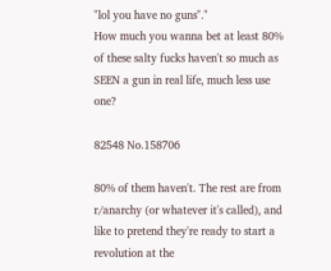"lol you have no guns"."
How much you wanna bet at least 80% of these salty fucks haven't so much as SEEN a gun in real life, much less use one?

82548 No.158706

80% of them haven't. The rest are from r/anarchy (or whatever it's called), and like to pretend they're ready to start a revolution at the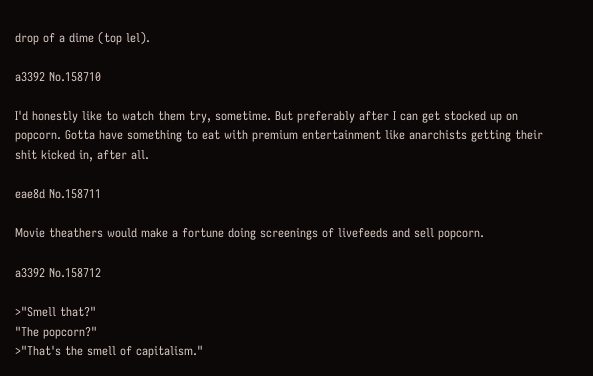drop of a dime (top lel).

a3392 No.158710

I'd honestly like to watch them try, sometime. But preferably after I can get stocked up on popcorn. Gotta have something to eat with premium entertainment like anarchists getting their shit kicked in, after all.

eae8d No.158711

Movie theathers would make a fortune doing screenings of livefeeds and sell popcorn.

a3392 No.158712

>"Smell that?"
"The popcorn?"
>"That's the smell of capitalism."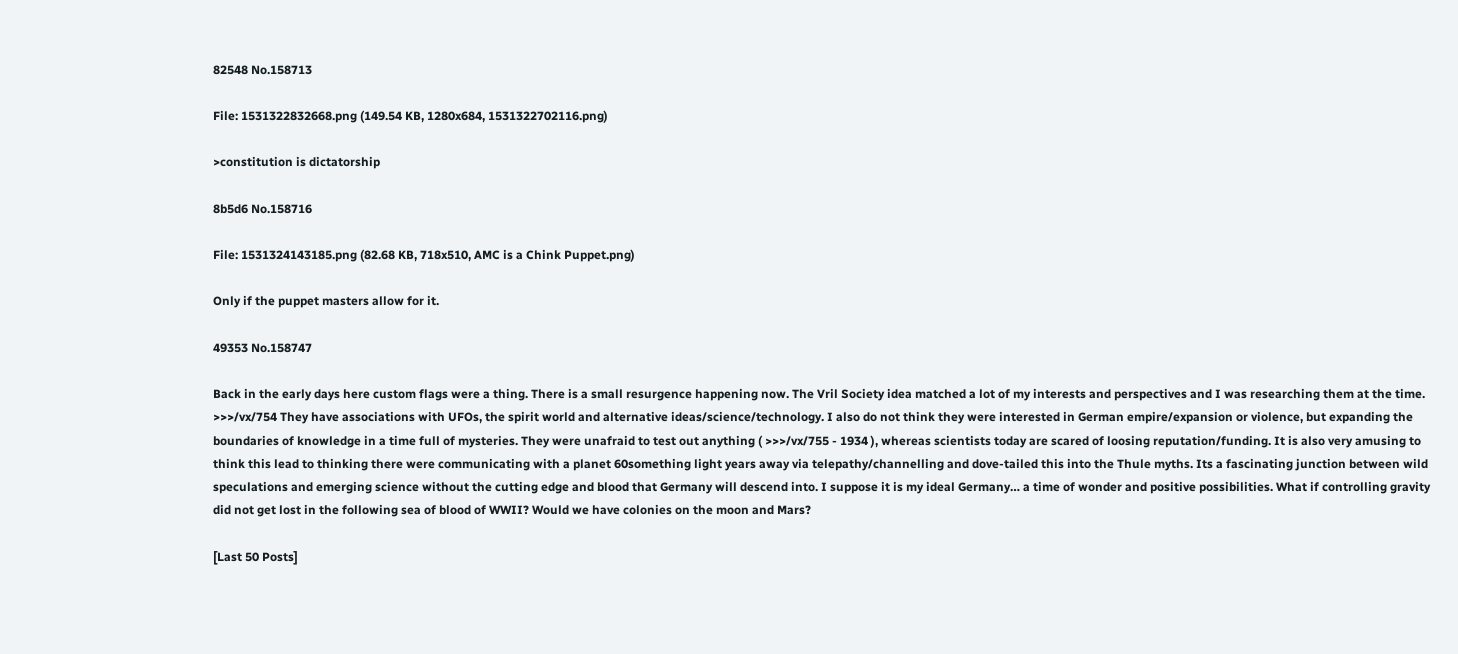82548 No.158713

File: 1531322832668.png (149.54 KB, 1280x684, 1531322702116.png)

>constitution is dictatorship

8b5d6 No.158716

File: 1531324143185.png (82.68 KB, 718x510, AMC is a Chink Puppet.png)

Only if the puppet masters allow for it.

49353 No.158747

Back in the early days here custom flags were a thing. There is a small resurgence happening now. The Vril Society idea matched a lot of my interests and perspectives and I was researching them at the time. >>>/vx/754 They have associations with UFOs, the spirit world and alternative ideas/science/technology. I also do not think they were interested in German empire/expansion or violence, but expanding the boundaries of knowledge in a time full of mysteries. They were unafraid to test out anything ( >>>/vx/755 - 1934 ), whereas scientists today are scared of loosing reputation/funding. It is also very amusing to think this lead to thinking there were communicating with a planet 60something light years away via telepathy/channelling and dove-tailed this into the Thule myths. Its a fascinating junction between wild speculations and emerging science without the cutting edge and blood that Germany will descend into. I suppose it is my ideal Germany… a time of wonder and positive possibilities. What if controlling gravity did not get lost in the following sea of blood of WWII? Would we have colonies on the moon and Mars?

[Last 50 Posts]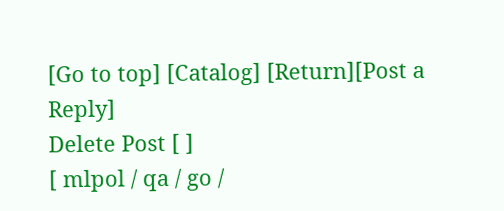[Go to top] [Catalog] [Return][Post a Reply]
Delete Post [ ]
[ mlpol / qa / go /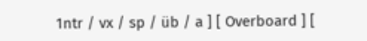1ntr / vx / sp / üb / a ] [ Overboard ] [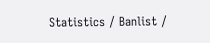Statistics / Banlist /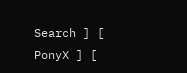Search ] [ PonyX ] [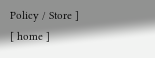Policy / Store ] [ home ]